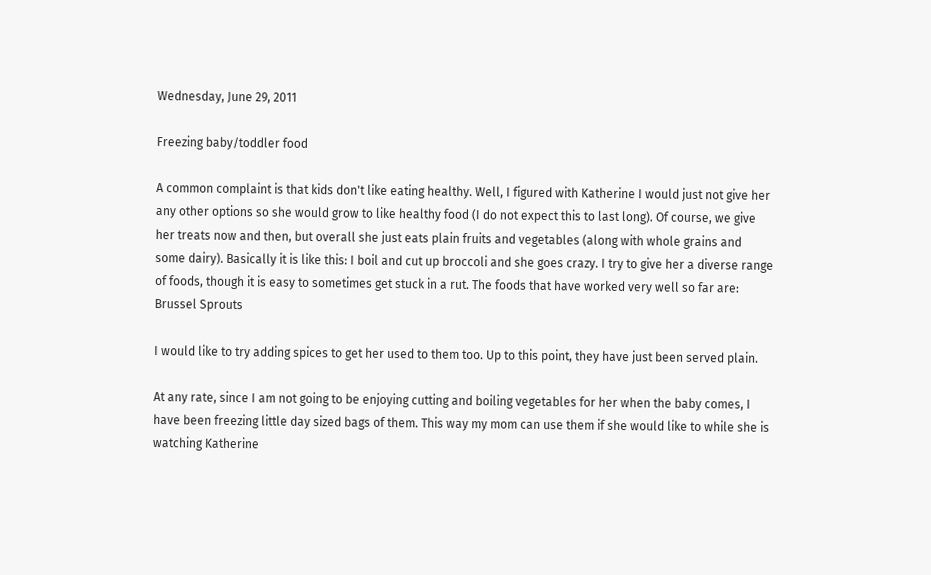Wednesday, June 29, 2011

Freezing baby/toddler food

A common complaint is that kids don't like eating healthy. Well, I figured with Katherine I would just not give her any other options so she would grow to like healthy food (I do not expect this to last long). Of course, we give her treats now and then, but overall she just eats plain fruits and vegetables (along with whole grains and some dairy). Basically it is like this: I boil and cut up broccoli and she goes crazy. I try to give her a diverse range of foods, though it is easy to sometimes get stuck in a rut. The foods that have worked very well so far are:
Brussel Sprouts

I would like to try adding spices to get her used to them too. Up to this point, they have just been served plain.

At any rate, since I am not going to be enjoying cutting and boiling vegetables for her when the baby comes, I have been freezing little day sized bags of them. This way my mom can use them if she would like to while she is watching Katherine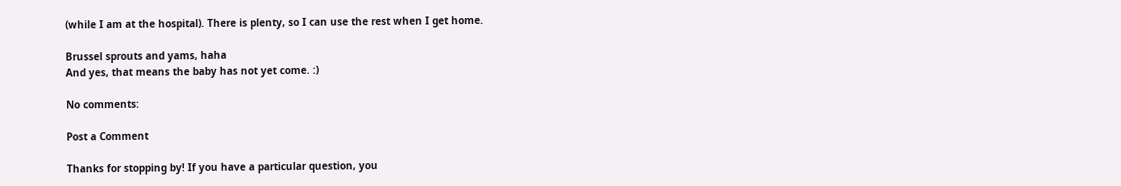(while I am at the hospital). There is plenty, so I can use the rest when I get home.

Brussel sprouts and yams, haha
And yes, that means the baby has not yet come. :)

No comments:

Post a Comment

Thanks for stopping by! If you have a particular question, you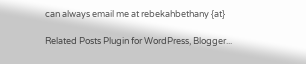can always email me at rebekahbethany {at}

Related Posts Plugin for WordPress, Blogger...